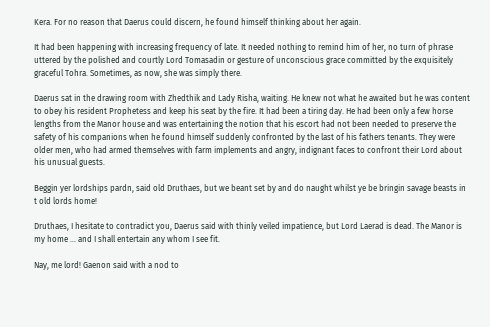Kera. For no reason that Daerus could discern, he found himself thinking about her again.

It had been happening with increasing frequency of late. It needed nothing to remind him of her, no turn of phrase uttered by the polished and courtly Lord Tomasadin or gesture of unconscious grace committed by the exquisitely graceful Tohra. Sometimes, as now, she was simply there.

Daerus sat in the drawing room with Zhedthik and Lady Risha, waiting. He knew not what he awaited but he was content to obey his resident Prophetess and keep his seat by the fire. It had been a tiring day. He had been only a few horse lengths from the Manor house and was entertaining the notion that his escort had not been needed to preserve the safety of his companions when he found himself suddenly confronted by the last of his fathers tenants. They were older men, who had armed themselves with farm implements and angry, indignant faces to confront their Lord about his unusual guests.

Beggin yer lordships pardn, said old Druthaes, but we beant set by and do naught whilst ye be bringin savage beasts in t old lords home!

Druthaes, I hesitate to contradict you, Daerus said with thinly veiled impatience, but Lord Laerad is dead. The Manor is my home … and I shall entertain any whom I see fit.

Nay, me lord! Gaenon said with a nod to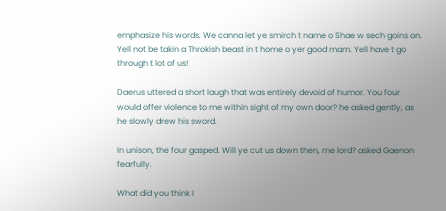emphasize his words. We canna let ye smirch t name o Shae w sech goins on. Yell not be takin a Throkish beast in t home o yer good mam. Yell have t go through t lot of us!

Daerus uttered a short laugh that was entirely devoid of humor. You four would offer violence to me within sight of my own door? he asked gently, as he slowly drew his sword.

In unison, the four gasped. Will ye cut us down then, me lord? asked Gaenon fearfully.

What did you think I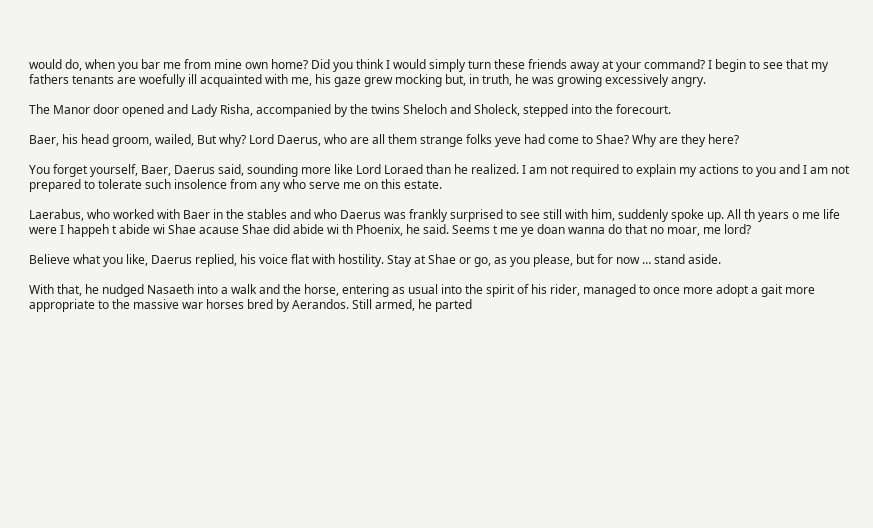would do, when you bar me from mine own home? Did you think I would simply turn these friends away at your command? I begin to see that my fathers tenants are woefully ill acquainted with me, his gaze grew mocking but, in truth, he was growing excessively angry.

The Manor door opened and Lady Risha, accompanied by the twins Sheloch and Sholeck, stepped into the forecourt.

Baer, his head groom, wailed, But why? Lord Daerus, who are all them strange folks yeve had come to Shae? Why are they here?

You forget yourself, Baer, Daerus said, sounding more like Lord Loraed than he realized. I am not required to explain my actions to you and I am not prepared to tolerate such insolence from any who serve me on this estate.

Laerabus, who worked with Baer in the stables and who Daerus was frankly surprised to see still with him, suddenly spoke up. All th years o me life were I happeh t abide wi Shae acause Shae did abide wi th Phoenix, he said. Seems t me ye doan wanna do that no moar, me lord?

Believe what you like, Daerus replied, his voice flat with hostility. Stay at Shae or go, as you please, but for now … stand aside.

With that, he nudged Nasaeth into a walk and the horse, entering as usual into the spirit of his rider, managed to once more adopt a gait more appropriate to the massive war horses bred by Aerandos. Still armed, he parted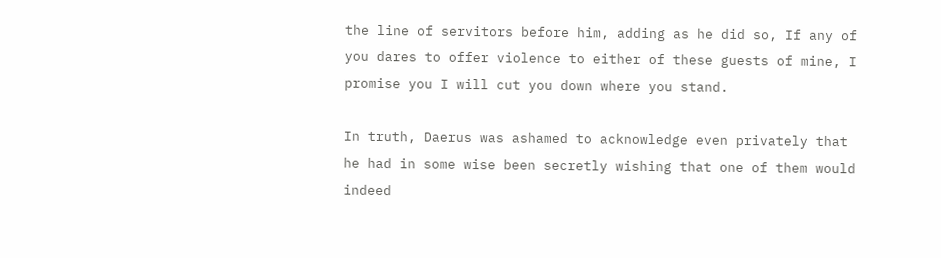the line of servitors before him, adding as he did so, If any of you dares to offer violence to either of these guests of mine, I promise you I will cut you down where you stand.

In truth, Daerus was ashamed to acknowledge even privately that he had in some wise been secretly wishing that one of them would indeed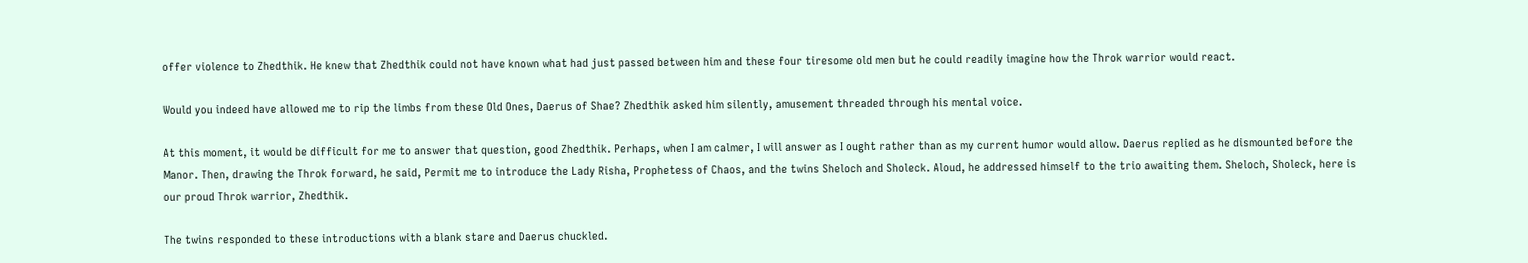offer violence to Zhedthik. He knew that Zhedthik could not have known what had just passed between him and these four tiresome old men but he could readily imagine how the Throk warrior would react.

Would you indeed have allowed me to rip the limbs from these Old Ones, Daerus of Shae? Zhedthik asked him silently, amusement threaded through his mental voice.

At this moment, it would be difficult for me to answer that question, good Zhedthik. Perhaps, when I am calmer, I will answer as I ought rather than as my current humor would allow. Daerus replied as he dismounted before the Manor. Then, drawing the Throk forward, he said, Permit me to introduce the Lady Risha, Prophetess of Chaos, and the twins Sheloch and Sholeck. Aloud, he addressed himself to the trio awaiting them. Sheloch, Sholeck, here is our proud Throk warrior, Zhedthik.

The twins responded to these introductions with a blank stare and Daerus chuckled.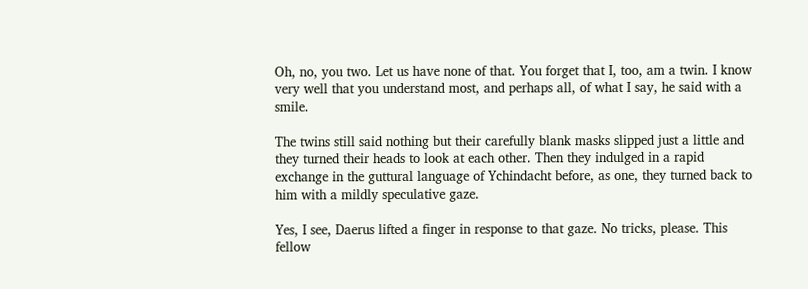Oh, no, you two. Let us have none of that. You forget that I, too, am a twin. I know very well that you understand most, and perhaps all, of what I say, he said with a smile.

The twins still said nothing but their carefully blank masks slipped just a little and they turned their heads to look at each other. Then they indulged in a rapid exchange in the guttural language of Ychindacht before, as one, they turned back to him with a mildly speculative gaze.

Yes, I see, Daerus lifted a finger in response to that gaze. No tricks, please. This fellow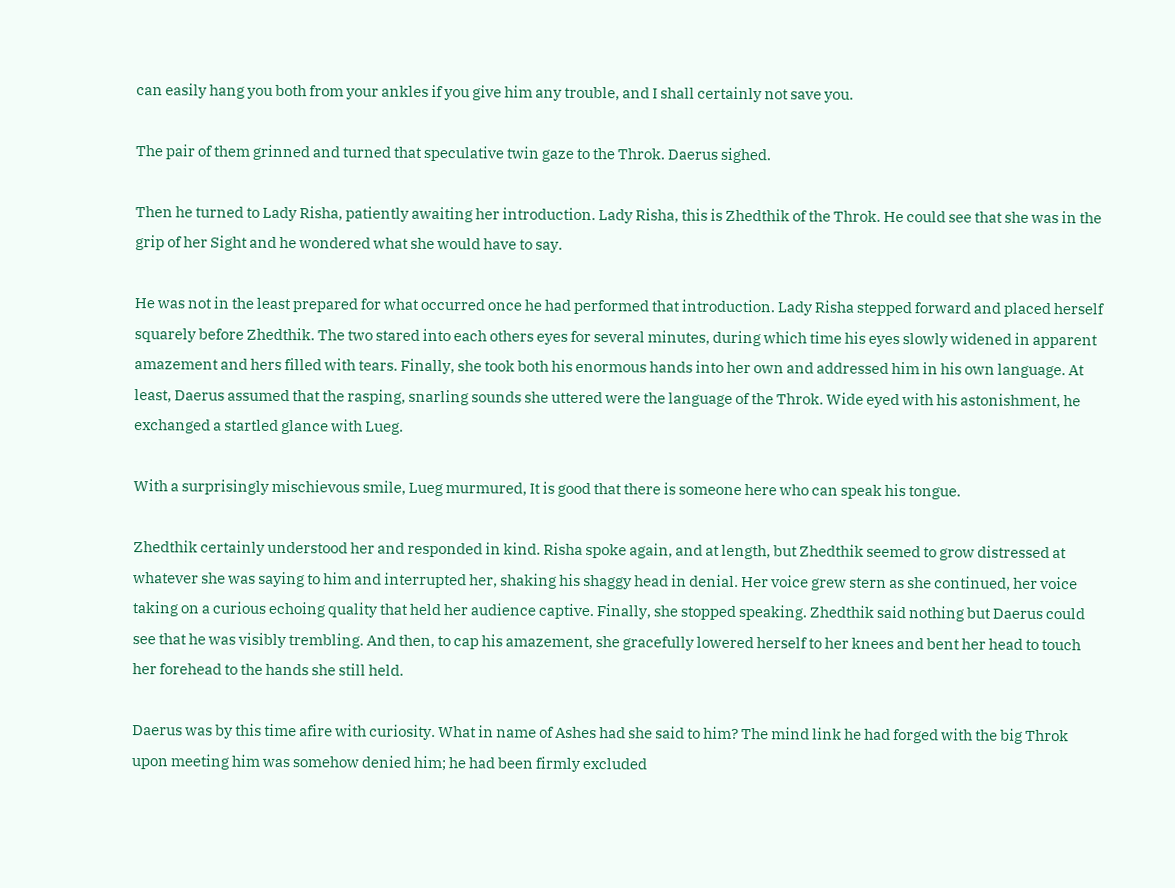can easily hang you both from your ankles if you give him any trouble, and I shall certainly not save you.

The pair of them grinned and turned that speculative twin gaze to the Throk. Daerus sighed.

Then he turned to Lady Risha, patiently awaiting her introduction. Lady Risha, this is Zhedthik of the Throk. He could see that she was in the grip of her Sight and he wondered what she would have to say.

He was not in the least prepared for what occurred once he had performed that introduction. Lady Risha stepped forward and placed herself squarely before Zhedthik. The two stared into each others eyes for several minutes, during which time his eyes slowly widened in apparent amazement and hers filled with tears. Finally, she took both his enormous hands into her own and addressed him in his own language. At least, Daerus assumed that the rasping, snarling sounds she uttered were the language of the Throk. Wide eyed with his astonishment, he exchanged a startled glance with Lueg.

With a surprisingly mischievous smile, Lueg murmured, It is good that there is someone here who can speak his tongue.

Zhedthik certainly understood her and responded in kind. Risha spoke again, and at length, but Zhedthik seemed to grow distressed at whatever she was saying to him and interrupted her, shaking his shaggy head in denial. Her voice grew stern as she continued, her voice taking on a curious echoing quality that held her audience captive. Finally, she stopped speaking. Zhedthik said nothing but Daerus could see that he was visibly trembling. And then, to cap his amazement, she gracefully lowered herself to her knees and bent her head to touch her forehead to the hands she still held.

Daerus was by this time afire with curiosity. What in name of Ashes had she said to him? The mind link he had forged with the big Throk upon meeting him was somehow denied him; he had been firmly excluded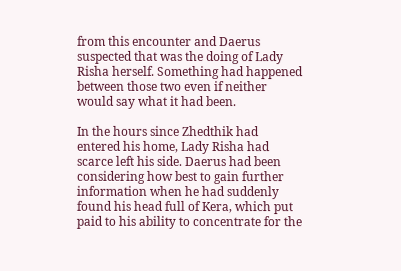from this encounter and Daerus suspected that was the doing of Lady Risha herself. Something had happened between those two even if neither would say what it had been.

In the hours since Zhedthik had entered his home, Lady Risha had scarce left his side. Daerus had been considering how best to gain further information when he had suddenly found his head full of Kera, which put paid to his ability to concentrate for the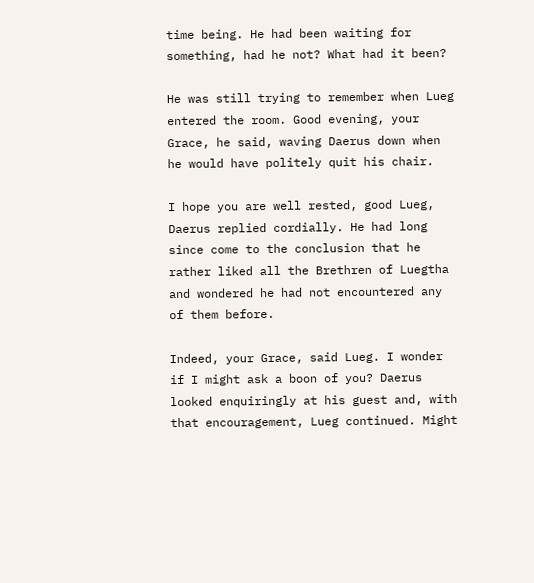time being. He had been waiting for something, had he not? What had it been?

He was still trying to remember when Lueg entered the room. Good evening, your Grace, he said, waving Daerus down when he would have politely quit his chair.

I hope you are well rested, good Lueg, Daerus replied cordially. He had long since come to the conclusion that he rather liked all the Brethren of Luegtha and wondered he had not encountered any of them before.

Indeed, your Grace, said Lueg. I wonder if I might ask a boon of you? Daerus looked enquiringly at his guest and, with that encouragement, Lueg continued. Might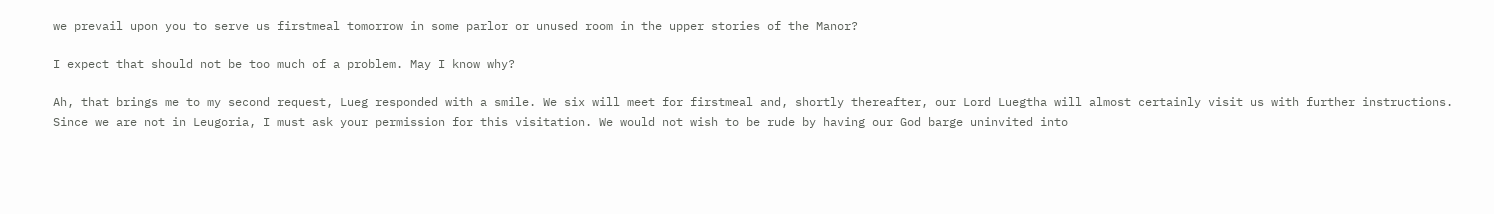we prevail upon you to serve us firstmeal tomorrow in some parlor or unused room in the upper stories of the Manor?

I expect that should not be too much of a problem. May I know why?

Ah, that brings me to my second request, Lueg responded with a smile. We six will meet for firstmeal and, shortly thereafter, our Lord Luegtha will almost certainly visit us with further instructions. Since we are not in Leugoria, I must ask your permission for this visitation. We would not wish to be rude by having our God barge uninvited into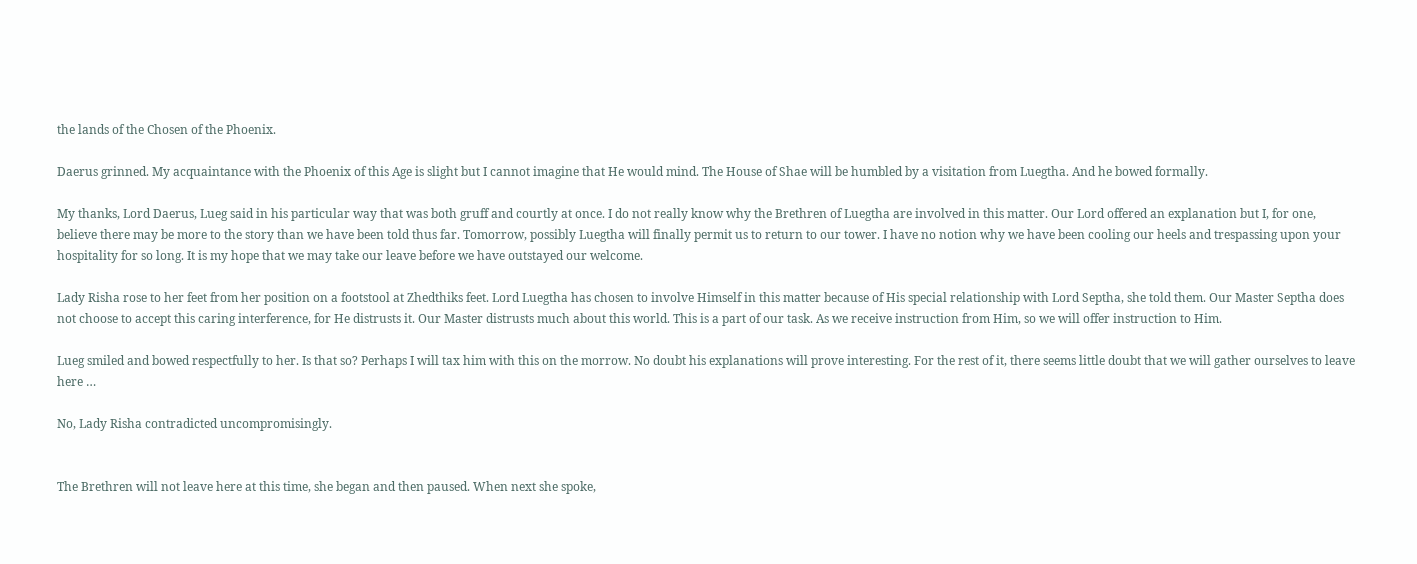the lands of the Chosen of the Phoenix.

Daerus grinned. My acquaintance with the Phoenix of this Age is slight but I cannot imagine that He would mind. The House of Shae will be humbled by a visitation from Luegtha. And he bowed formally.

My thanks, Lord Daerus, Lueg said in his particular way that was both gruff and courtly at once. I do not really know why the Brethren of Luegtha are involved in this matter. Our Lord offered an explanation but I, for one, believe there may be more to the story than we have been told thus far. Tomorrow, possibly Luegtha will finally permit us to return to our tower. I have no notion why we have been cooling our heels and trespassing upon your hospitality for so long. It is my hope that we may take our leave before we have outstayed our welcome.

Lady Risha rose to her feet from her position on a footstool at Zhedthiks feet. Lord Luegtha has chosen to involve Himself in this matter because of His special relationship with Lord Septha, she told them. Our Master Septha does not choose to accept this caring interference, for He distrusts it. Our Master distrusts much about this world. This is a part of our task. As we receive instruction from Him, so we will offer instruction to Him.

Lueg smiled and bowed respectfully to her. Is that so? Perhaps I will tax him with this on the morrow. No doubt his explanations will prove interesting. For the rest of it, there seems little doubt that we will gather ourselves to leave here …

No, Lady Risha contradicted uncompromisingly.


The Brethren will not leave here at this time, she began and then paused. When next she spoke,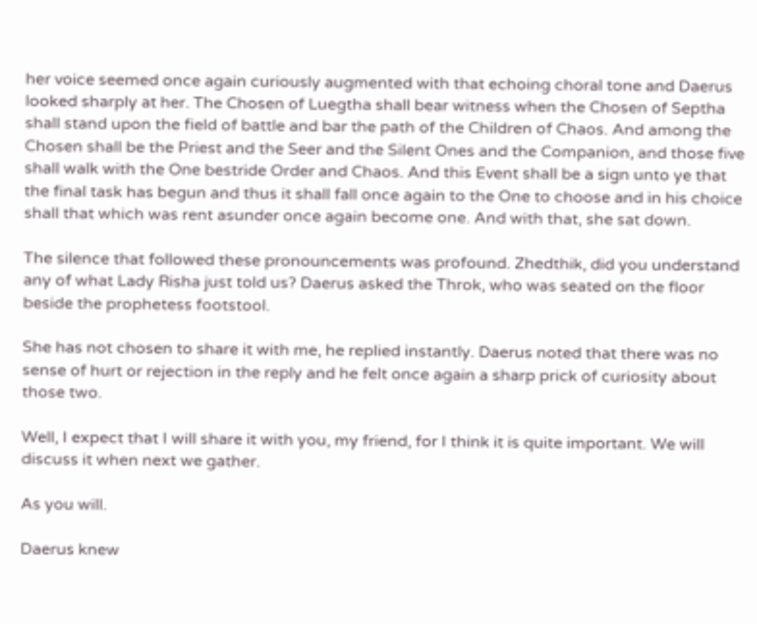her voice seemed once again curiously augmented with that echoing choral tone and Daerus looked sharply at her. The Chosen of Luegtha shall bear witness when the Chosen of Septha shall stand upon the field of battle and bar the path of the Children of Chaos. And among the Chosen shall be the Priest and the Seer and the Silent Ones and the Companion, and those five shall walk with the One bestride Order and Chaos. And this Event shall be a sign unto ye that the final task has begun and thus it shall fall once again to the One to choose and in his choice shall that which was rent asunder once again become one. And with that, she sat down.

The silence that followed these pronouncements was profound. Zhedthik, did you understand any of what Lady Risha just told us? Daerus asked the Throk, who was seated on the floor beside the prophetess footstool.

She has not chosen to share it with me, he replied instantly. Daerus noted that there was no sense of hurt or rejection in the reply and he felt once again a sharp prick of curiosity about those two.

Well, I expect that I will share it with you, my friend, for I think it is quite important. We will discuss it when next we gather.

As you will.

Daerus knew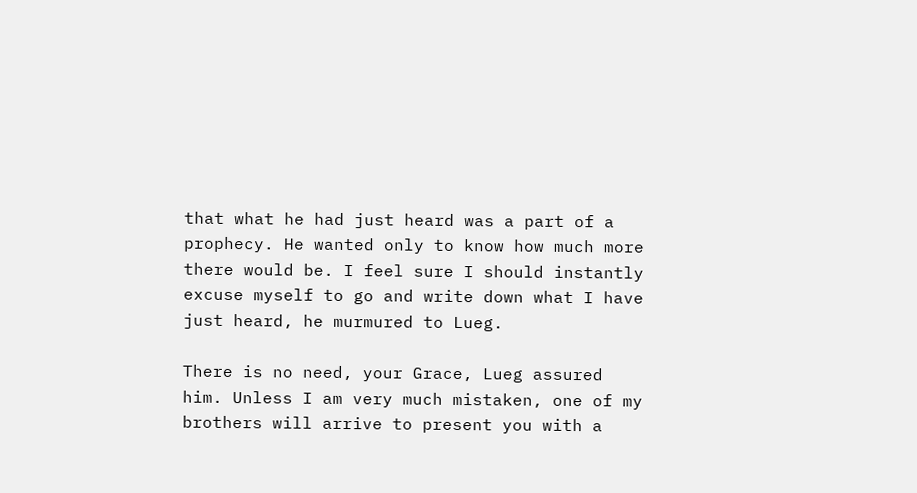that what he had just heard was a part of a prophecy. He wanted only to know how much more there would be. I feel sure I should instantly excuse myself to go and write down what I have just heard, he murmured to Lueg.

There is no need, your Grace, Lueg assured him. Unless I am very much mistaken, one of my brothers will arrive to present you with a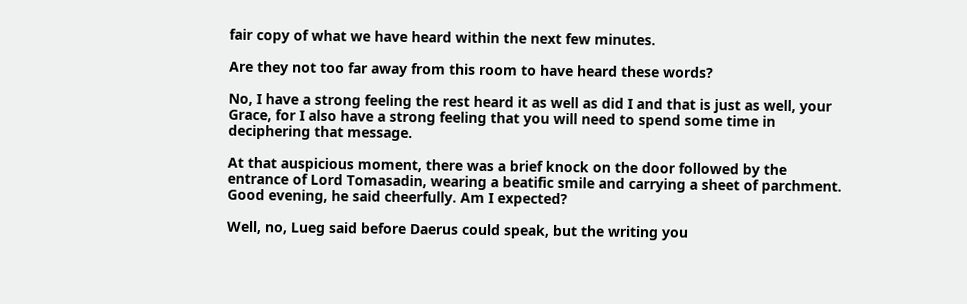fair copy of what we have heard within the next few minutes.

Are they not too far away from this room to have heard these words?

No, I have a strong feeling the rest heard it as well as did I and that is just as well, your Grace, for I also have a strong feeling that you will need to spend some time in deciphering that message.

At that auspicious moment, there was a brief knock on the door followed by the entrance of Lord Tomasadin, wearing a beatific smile and carrying a sheet of parchment. Good evening, he said cheerfully. Am I expected?

Well, no, Lueg said before Daerus could speak, but the writing you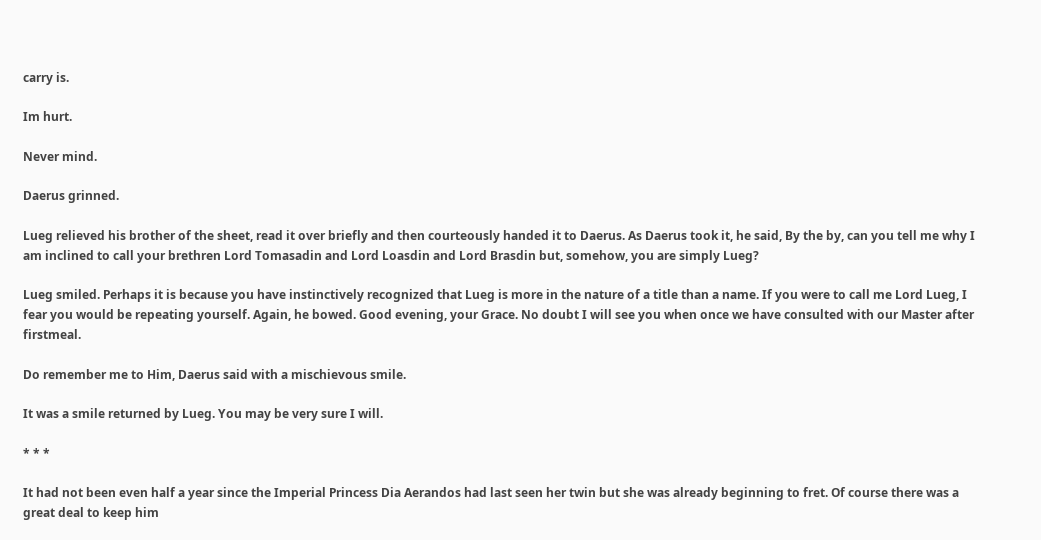carry is.

Im hurt.

Never mind.

Daerus grinned.

Lueg relieved his brother of the sheet, read it over briefly and then courteously handed it to Daerus. As Daerus took it, he said, By the by, can you tell me why I am inclined to call your brethren Lord Tomasadin and Lord Loasdin and Lord Brasdin but, somehow, you are simply Lueg?

Lueg smiled. Perhaps it is because you have instinctively recognized that Lueg is more in the nature of a title than a name. If you were to call me Lord Lueg, I fear you would be repeating yourself. Again, he bowed. Good evening, your Grace. No doubt I will see you when once we have consulted with our Master after firstmeal.

Do remember me to Him, Daerus said with a mischievous smile.

It was a smile returned by Lueg. You may be very sure I will.

* * *

It had not been even half a year since the Imperial Princess Dia Aerandos had last seen her twin but she was already beginning to fret. Of course there was a great deal to keep him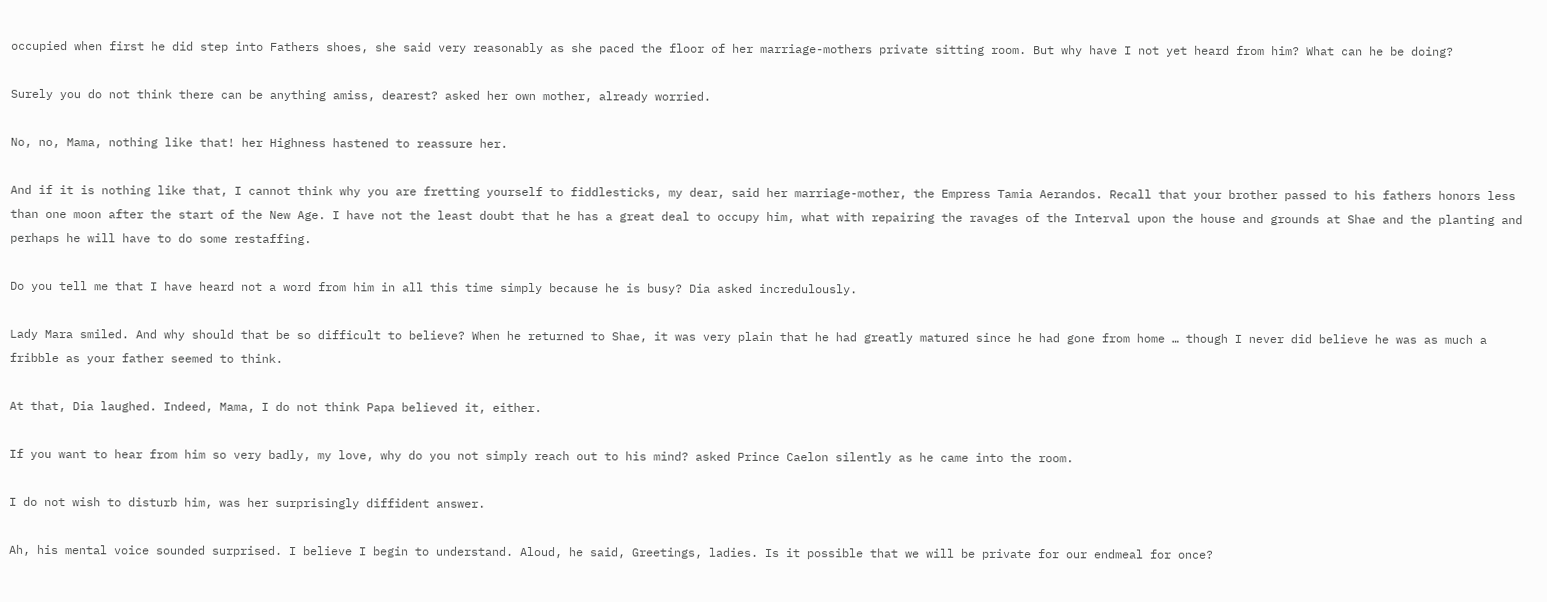occupied when first he did step into Fathers shoes, she said very reasonably as she paced the floor of her marriage-mothers private sitting room. But why have I not yet heard from him? What can he be doing?

Surely you do not think there can be anything amiss, dearest? asked her own mother, already worried.

No, no, Mama, nothing like that! her Highness hastened to reassure her.

And if it is nothing like that, I cannot think why you are fretting yourself to fiddlesticks, my dear, said her marriage-mother, the Empress Tamia Aerandos. Recall that your brother passed to his fathers honors less than one moon after the start of the New Age. I have not the least doubt that he has a great deal to occupy him, what with repairing the ravages of the Interval upon the house and grounds at Shae and the planting and perhaps he will have to do some restaffing.

Do you tell me that I have heard not a word from him in all this time simply because he is busy? Dia asked incredulously.

Lady Mara smiled. And why should that be so difficult to believe? When he returned to Shae, it was very plain that he had greatly matured since he had gone from home … though I never did believe he was as much a fribble as your father seemed to think.

At that, Dia laughed. Indeed, Mama, I do not think Papa believed it, either.

If you want to hear from him so very badly, my love, why do you not simply reach out to his mind? asked Prince Caelon silently as he came into the room.

I do not wish to disturb him, was her surprisingly diffident answer.

Ah, his mental voice sounded surprised. I believe I begin to understand. Aloud, he said, Greetings, ladies. Is it possible that we will be private for our endmeal for once?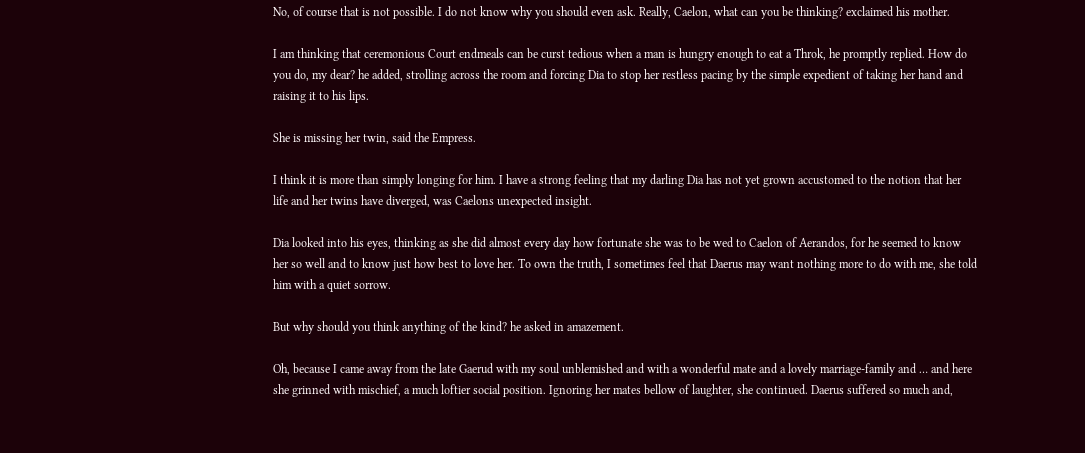No, of course that is not possible. I do not know why you should even ask. Really, Caelon, what can you be thinking? exclaimed his mother.

I am thinking that ceremonious Court endmeals can be curst tedious when a man is hungry enough to eat a Throk, he promptly replied. How do you do, my dear? he added, strolling across the room and forcing Dia to stop her restless pacing by the simple expedient of taking her hand and raising it to his lips.

She is missing her twin, said the Empress.

I think it is more than simply longing for him. I have a strong feeling that my darling Dia has not yet grown accustomed to the notion that her life and her twins have diverged, was Caelons unexpected insight.

Dia looked into his eyes, thinking as she did almost every day how fortunate she was to be wed to Caelon of Aerandos, for he seemed to know her so well and to know just how best to love her. To own the truth, I sometimes feel that Daerus may want nothing more to do with me, she told him with a quiet sorrow.

But why should you think anything of the kind? he asked in amazement.

Oh, because I came away from the late Gaerud with my soul unblemished and with a wonderful mate and a lovely marriage-family and … and here she grinned with mischief, a much loftier social position. Ignoring her mates bellow of laughter, she continued. Daerus suffered so much and,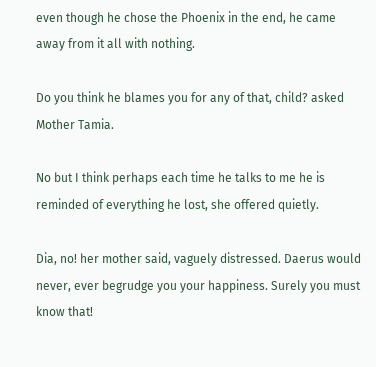even though he chose the Phoenix in the end, he came away from it all with nothing.

Do you think he blames you for any of that, child? asked Mother Tamia.

No but I think perhaps each time he talks to me he is reminded of everything he lost, she offered quietly.

Dia, no! her mother said, vaguely distressed. Daerus would never, ever begrudge you your happiness. Surely you must know that!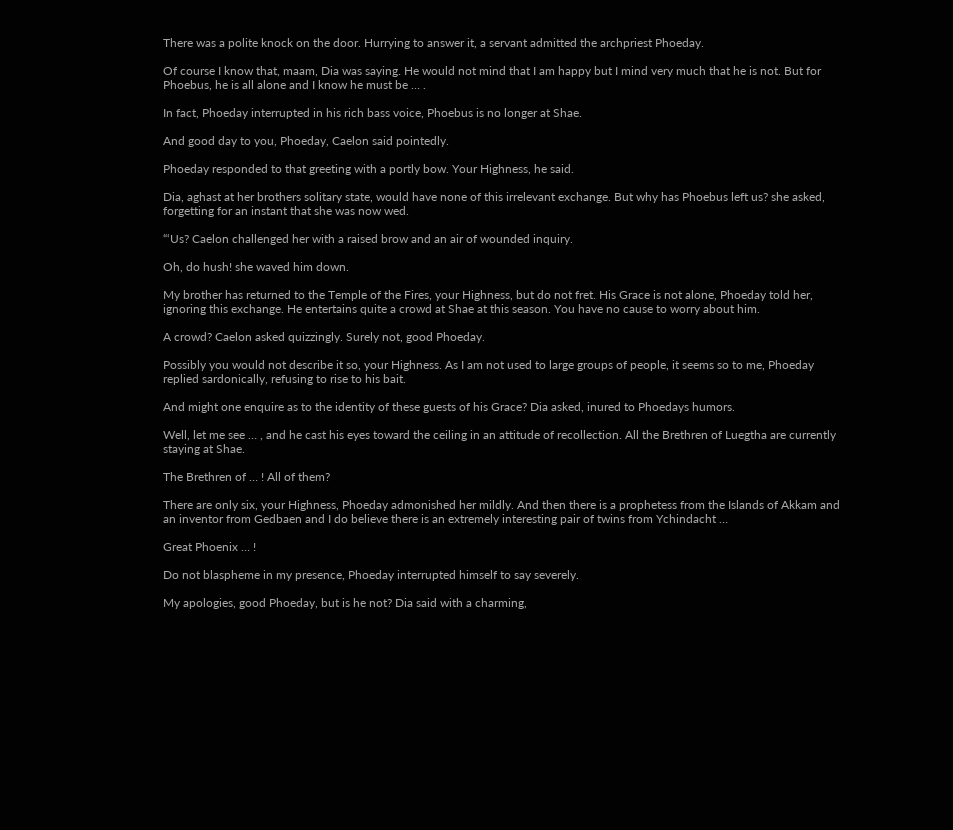There was a polite knock on the door. Hurrying to answer it, a servant admitted the archpriest Phoeday.

Of course I know that, maam, Dia was saying. He would not mind that I am happy but I mind very much that he is not. But for Phoebus, he is all alone and I know he must be … .

In fact, Phoeday interrupted in his rich bass voice, Phoebus is no longer at Shae.

And good day to you, Phoeday, Caelon said pointedly.

Phoeday responded to that greeting with a portly bow. Your Highness, he said.

Dia, aghast at her brothers solitary state, would have none of this irrelevant exchange. But why has Phoebus left us? she asked, forgetting for an instant that she was now wed.

“‘Us? Caelon challenged her with a raised brow and an air of wounded inquiry.

Oh, do hush! she waved him down.

My brother has returned to the Temple of the Fires, your Highness, but do not fret. His Grace is not alone, Phoeday told her, ignoring this exchange. He entertains quite a crowd at Shae at this season. You have no cause to worry about him.

A crowd? Caelon asked quizzingly. Surely not, good Phoeday.

Possibly you would not describe it so, your Highness. As I am not used to large groups of people, it seems so to me, Phoeday replied sardonically, refusing to rise to his bait.

And might one enquire as to the identity of these guests of his Grace? Dia asked, inured to Phoedays humors.

Well, let me see … , and he cast his eyes toward the ceiling in an attitude of recollection. All the Brethren of Luegtha are currently staying at Shae.

The Brethren of … ! All of them?

There are only six, your Highness, Phoeday admonished her mildly. And then there is a prophetess from the Islands of Akkam and an inventor from Gedbaen and I do believe there is an extremely interesting pair of twins from Ychindacht …

Great Phoenix … !

Do not blaspheme in my presence, Phoeday interrupted himself to say severely.

My apologies, good Phoeday, but is he not? Dia said with a charming,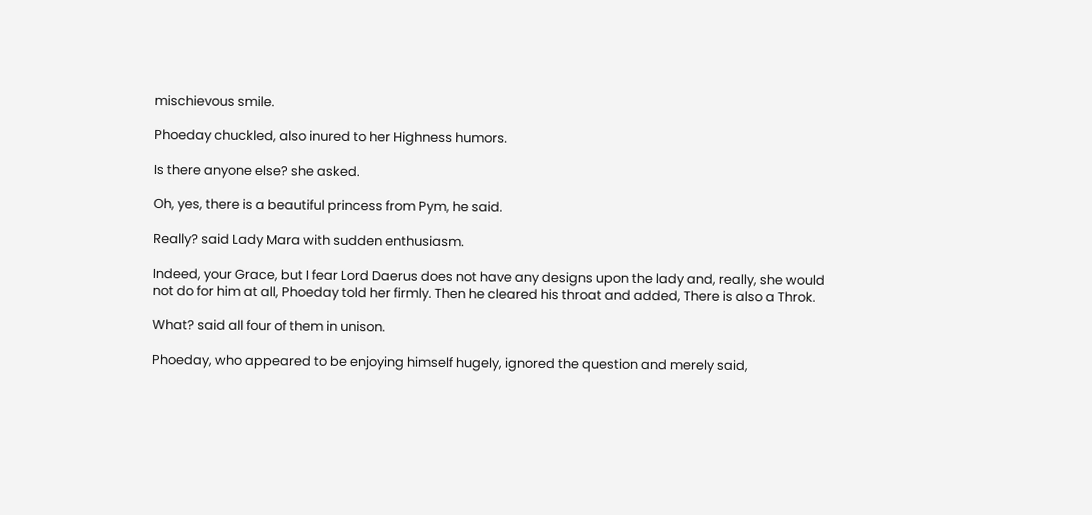mischievous smile.

Phoeday chuckled, also inured to her Highness humors.

Is there anyone else? she asked.

Oh, yes, there is a beautiful princess from Pym, he said.

Really? said Lady Mara with sudden enthusiasm.

Indeed, your Grace, but I fear Lord Daerus does not have any designs upon the lady and, really, she would not do for him at all, Phoeday told her firmly. Then he cleared his throat and added, There is also a Throk.

What? said all four of them in unison.

Phoeday, who appeared to be enjoying himself hugely, ignored the question and merely said,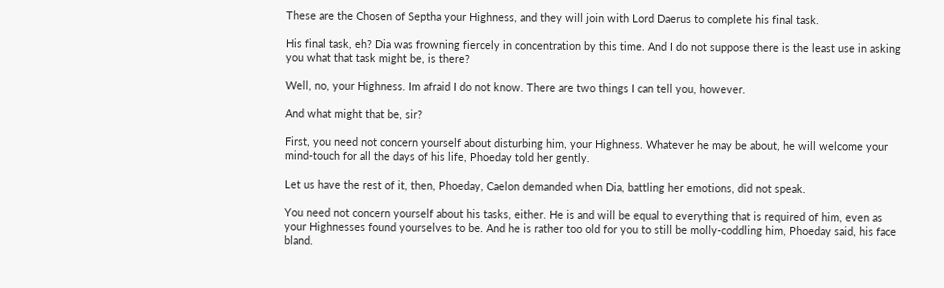These are the Chosen of Septha your Highness, and they will join with Lord Daerus to complete his final task.

His final task, eh? Dia was frowning fiercely in concentration by this time. And I do not suppose there is the least use in asking you what that task might be, is there?

Well, no, your Highness. Im afraid I do not know. There are two things I can tell you, however.

And what might that be, sir?

First, you need not concern yourself about disturbing him, your Highness. Whatever he may be about, he will welcome your mind-touch for all the days of his life, Phoeday told her gently.

Let us have the rest of it, then, Phoeday, Caelon demanded when Dia, battling her emotions, did not speak.

You need not concern yourself about his tasks, either. He is and will be equal to everything that is required of him, even as your Highnesses found yourselves to be. And he is rather too old for you to still be molly-coddling him, Phoeday said, his face bland.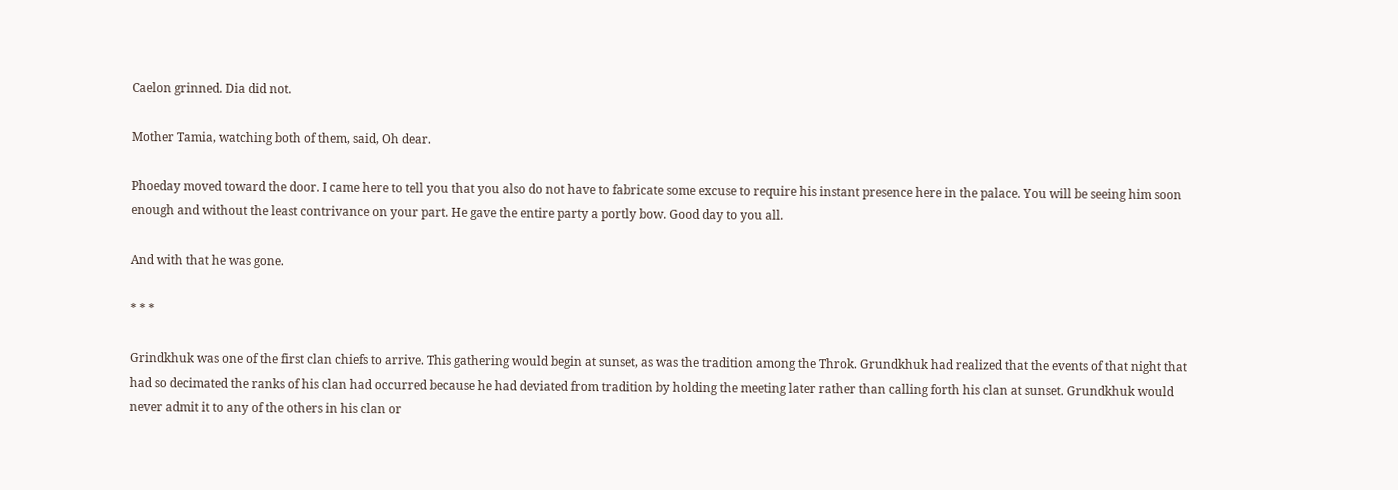Caelon grinned. Dia did not.

Mother Tamia, watching both of them, said, Oh dear.

Phoeday moved toward the door. I came here to tell you that you also do not have to fabricate some excuse to require his instant presence here in the palace. You will be seeing him soon enough and without the least contrivance on your part. He gave the entire party a portly bow. Good day to you all.

And with that he was gone.

* * *

Grindkhuk was one of the first clan chiefs to arrive. This gathering would begin at sunset, as was the tradition among the Throk. Grundkhuk had realized that the events of that night that had so decimated the ranks of his clan had occurred because he had deviated from tradition by holding the meeting later rather than calling forth his clan at sunset. Grundkhuk would never admit it to any of the others in his clan or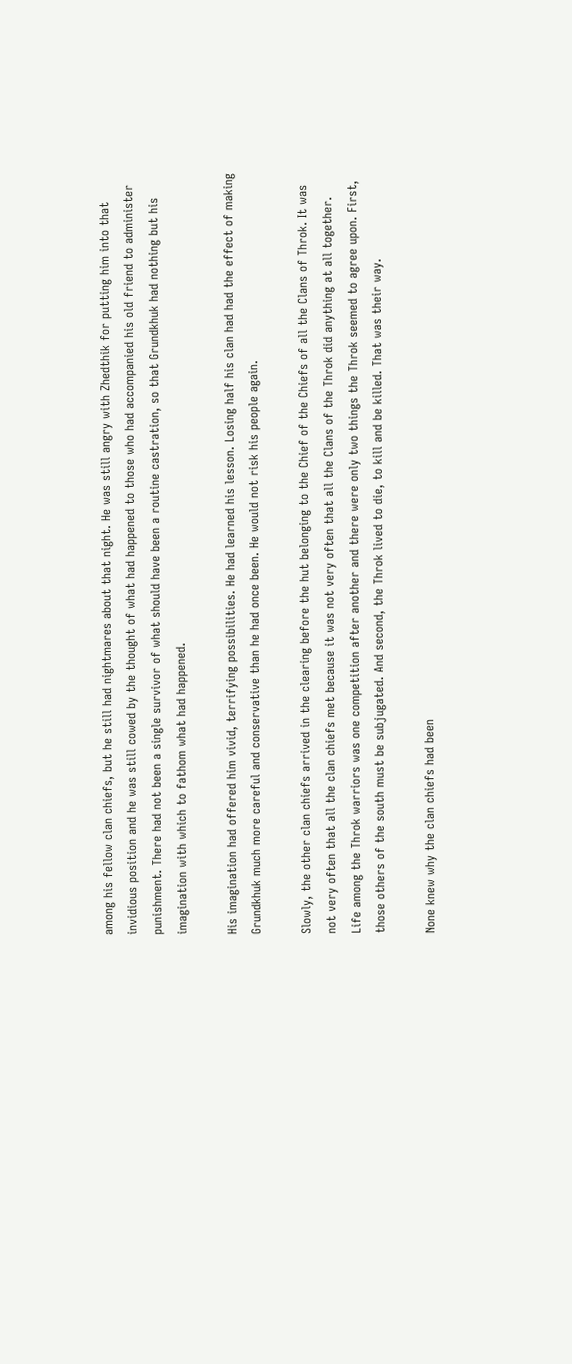among his fellow clan chiefs, but he still had nightmares about that night. He was still angry with Zhedthik for putting him into that invidious position and he was still cowed by the thought of what had happened to those who had accompanied his old friend to administer punishment. There had not been a single survivor of what should have been a routine castration, so that Grundkhuk had nothing but his imagination with which to fathom what had happened.

His imagination had offered him vivid, terrifying possibilities. He had learned his lesson. Losing half his clan had had the effect of making Grundkhuk much more careful and conservative than he had once been. He would not risk his people again.

Slowly, the other clan chiefs arrived in the clearing before the hut belonging to the Chief of the Chiefs of all the Clans of Throk. It was not very often that all the clan chiefs met because it was not very often that all the Clans of the Throk did anything at all together. Life among the Throk warriors was one competition after another and there were only two things the Throk seemed to agree upon. First, those others of the south must be subjugated. And second, the Throk lived to die, to kill and be killed. That was their way.

None knew why the clan chiefs had been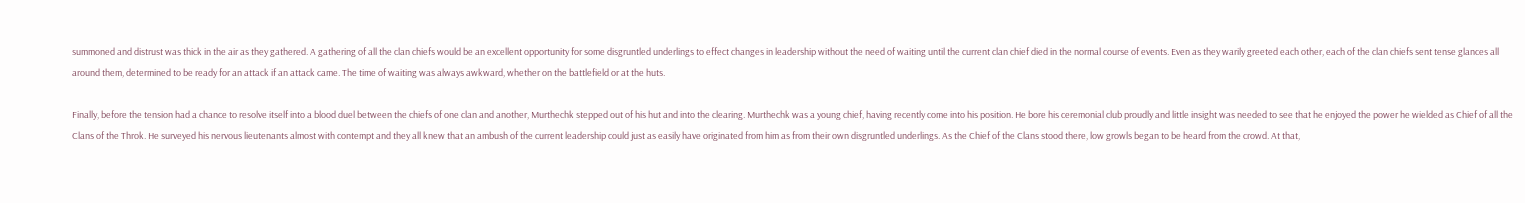summoned and distrust was thick in the air as they gathered. A gathering of all the clan chiefs would be an excellent opportunity for some disgruntled underlings to effect changes in leadership without the need of waiting until the current clan chief died in the normal course of events. Even as they warily greeted each other, each of the clan chiefs sent tense glances all around them, determined to be ready for an attack if an attack came. The time of waiting was always awkward, whether on the battlefield or at the huts.

Finally, before the tension had a chance to resolve itself into a blood duel between the chiefs of one clan and another, Murthechk stepped out of his hut and into the clearing. Murthechk was a young chief, having recently come into his position. He bore his ceremonial club proudly and little insight was needed to see that he enjoyed the power he wielded as Chief of all the Clans of the Throk. He surveyed his nervous lieutenants almost with contempt and they all knew that an ambush of the current leadership could just as easily have originated from him as from their own disgruntled underlings. As the Chief of the Clans stood there, low growls began to be heard from the crowd. At that,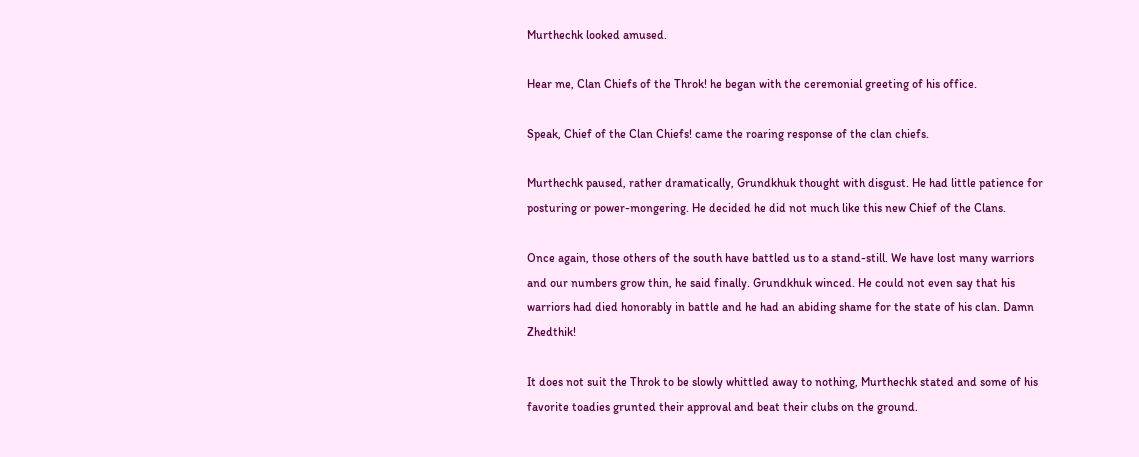Murthechk looked amused.

Hear me, Clan Chiefs of the Throk! he began with the ceremonial greeting of his office.

Speak, Chief of the Clan Chiefs! came the roaring response of the clan chiefs.

Murthechk paused, rather dramatically, Grundkhuk thought with disgust. He had little patience for posturing or power-mongering. He decided he did not much like this new Chief of the Clans.

Once again, those others of the south have battled us to a stand-still. We have lost many warriors and our numbers grow thin, he said finally. Grundkhuk winced. He could not even say that his warriors had died honorably in battle and he had an abiding shame for the state of his clan. Damn Zhedthik!

It does not suit the Throk to be slowly whittled away to nothing, Murthechk stated and some of his favorite toadies grunted their approval and beat their clubs on the ground.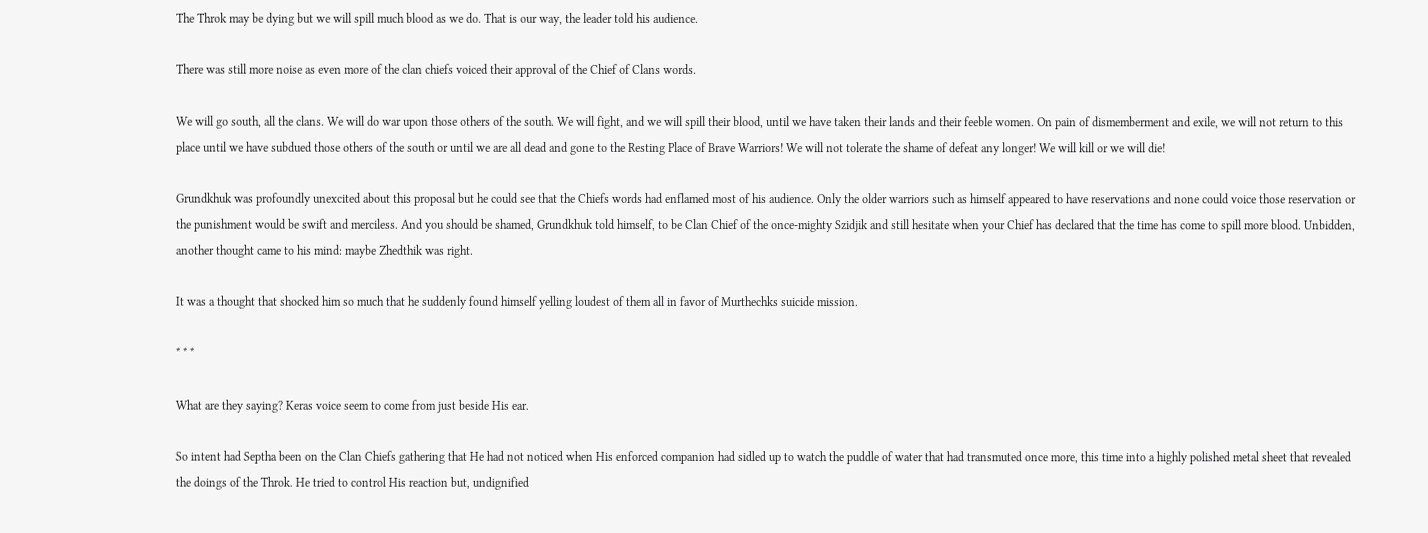The Throk may be dying but we will spill much blood as we do. That is our way, the leader told his audience.

There was still more noise as even more of the clan chiefs voiced their approval of the Chief of Clans words.

We will go south, all the clans. We will do war upon those others of the south. We will fight, and we will spill their blood, until we have taken their lands and their feeble women. On pain of dismemberment and exile, we will not return to this place until we have subdued those others of the south or until we are all dead and gone to the Resting Place of Brave Warriors! We will not tolerate the shame of defeat any longer! We will kill or we will die!

Grundkhuk was profoundly unexcited about this proposal but he could see that the Chiefs words had enflamed most of his audience. Only the older warriors such as himself appeared to have reservations and none could voice those reservation or the punishment would be swift and merciless. And you should be shamed, Grundkhuk told himself, to be Clan Chief of the once-mighty Szidjik and still hesitate when your Chief has declared that the time has come to spill more blood. Unbidden, another thought came to his mind: maybe Zhedthik was right.

It was a thought that shocked him so much that he suddenly found himself yelling loudest of them all in favor of Murthechks suicide mission.

* * *

What are they saying? Keras voice seem to come from just beside His ear.

So intent had Septha been on the Clan Chiefs gathering that He had not noticed when His enforced companion had sidled up to watch the puddle of water that had transmuted once more, this time into a highly polished metal sheet that revealed the doings of the Throk. He tried to control His reaction but, undignified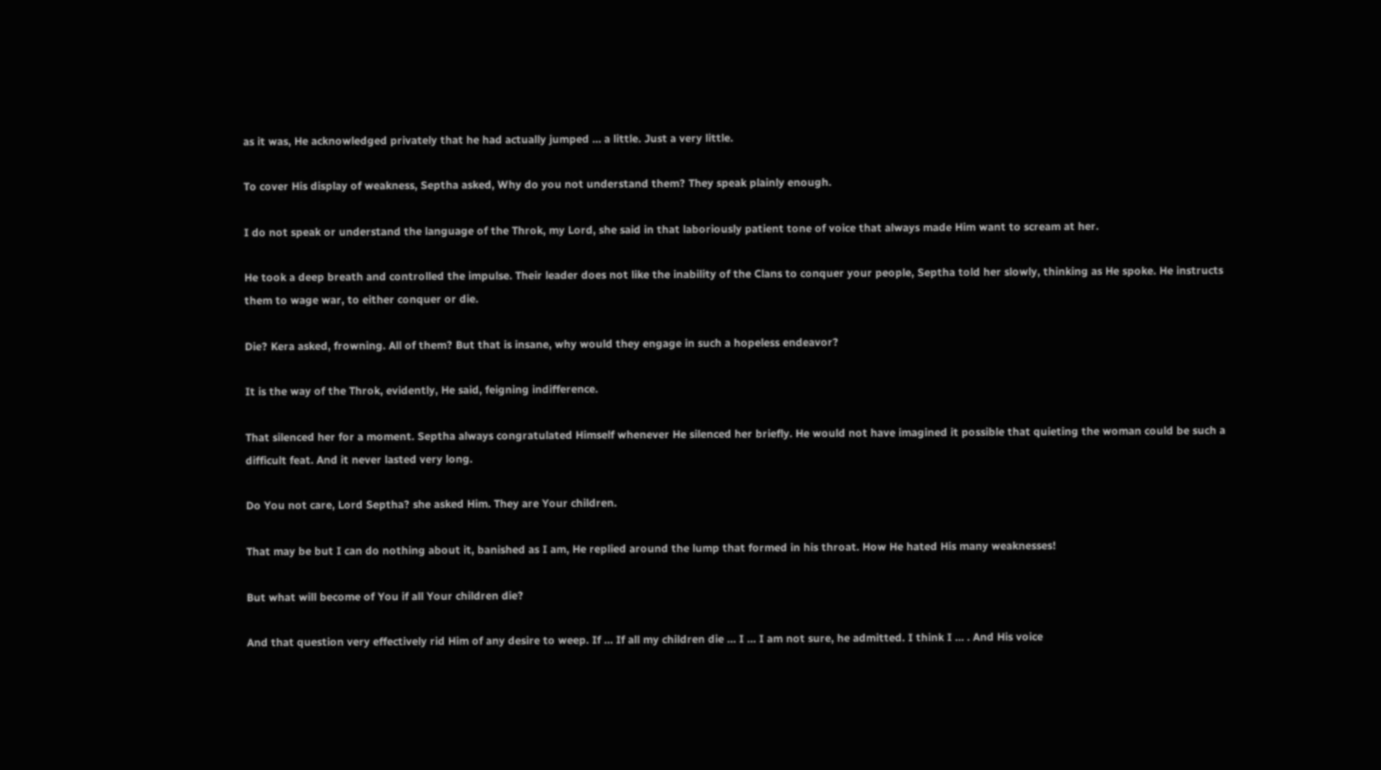as it was, He acknowledged privately that he had actually jumped … a little. Just a very little.

To cover His display of weakness, Septha asked, Why do you not understand them? They speak plainly enough.

I do not speak or understand the language of the Throk, my Lord, she said in that laboriously patient tone of voice that always made Him want to scream at her.

He took a deep breath and controlled the impulse. Their leader does not like the inability of the Clans to conquer your people, Septha told her slowly, thinking as He spoke. He instructs them to wage war, to either conquer or die.

Die? Kera asked, frowning. All of them? But that is insane, why would they engage in such a hopeless endeavor?

It is the way of the Throk, evidently, He said, feigning indifference.

That silenced her for a moment. Septha always congratulated Himself whenever He silenced her briefly. He would not have imagined it possible that quieting the woman could be such a difficult feat. And it never lasted very long.

Do You not care, Lord Septha? she asked Him. They are Your children.

That may be but I can do nothing about it, banished as I am, He replied around the lump that formed in his throat. How He hated His many weaknesses!

But what will become of You if all Your children die?

And that question very effectively rid Him of any desire to weep. If … If all my children die … I … I am not sure, he admitted. I think I … . And His voice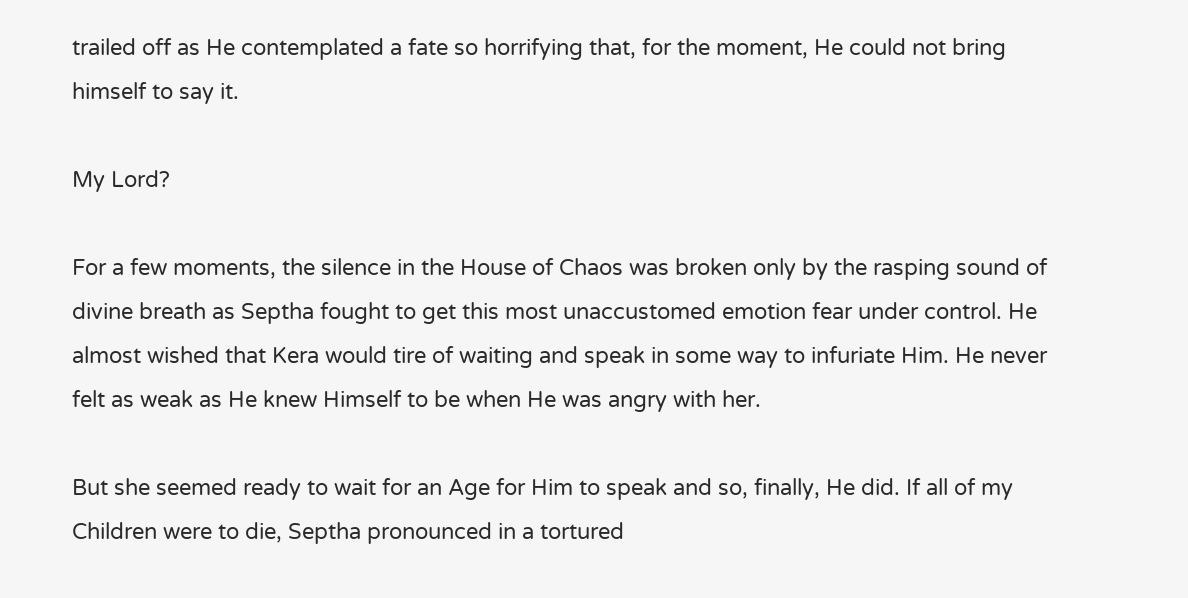trailed off as He contemplated a fate so horrifying that, for the moment, He could not bring himself to say it.

My Lord?

For a few moments, the silence in the House of Chaos was broken only by the rasping sound of divine breath as Septha fought to get this most unaccustomed emotion fear under control. He almost wished that Kera would tire of waiting and speak in some way to infuriate Him. He never felt as weak as He knew Himself to be when He was angry with her.

But she seemed ready to wait for an Age for Him to speak and so, finally, He did. If all of my Children were to die, Septha pronounced in a tortured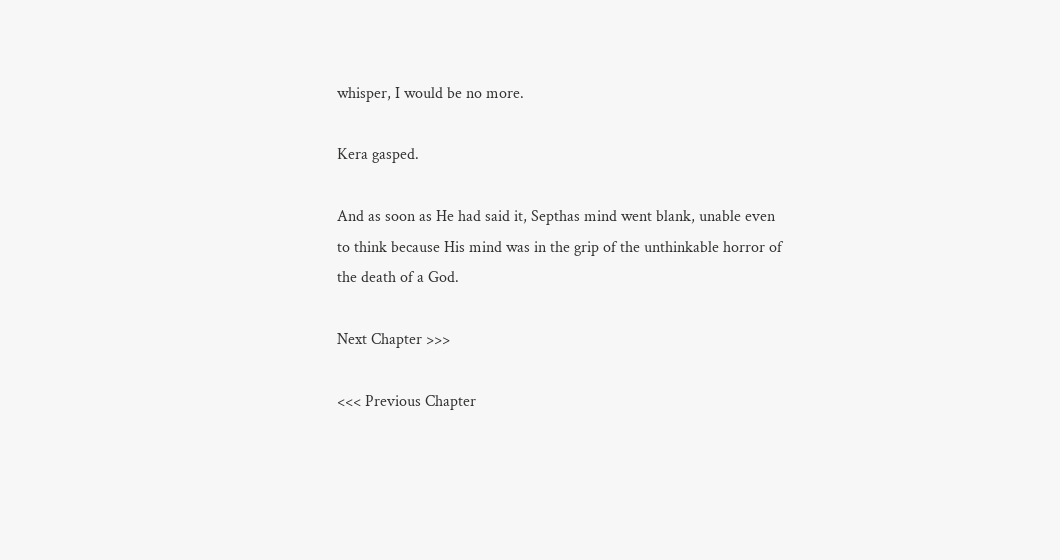whisper, I would be no more.

Kera gasped.

And as soon as He had said it, Septhas mind went blank, unable even to think because His mind was in the grip of the unthinkable horror of the death of a God.

Next Chapter >>>

<<< Previous Chapter